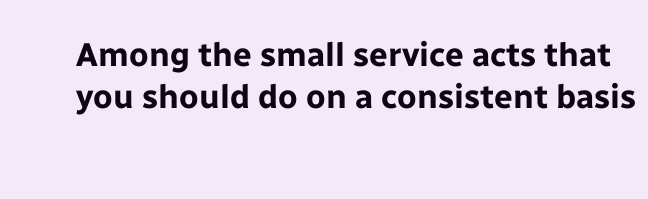Among the small service acts that you should do on a consistent basis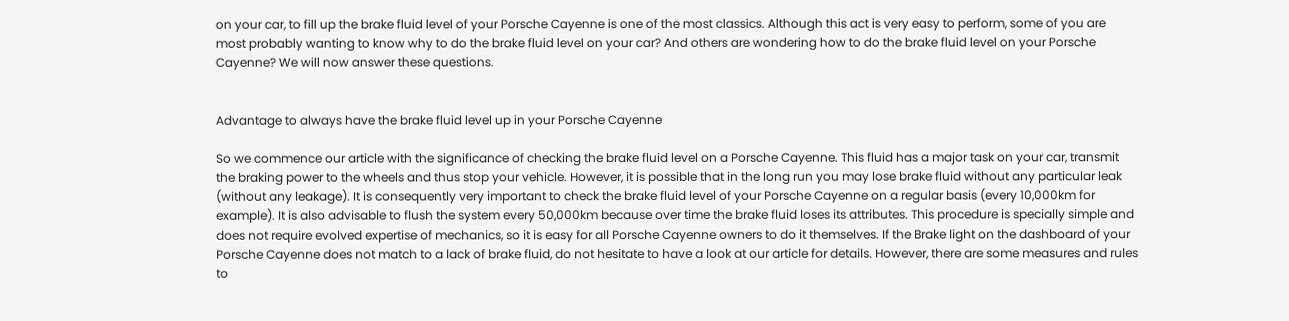on your car, to fill up the brake fluid level of your Porsche Cayenne is one of the most classics. Although this act is very easy to perform, some of you are most probably wanting to know why to do the brake fluid level on your car? And others are wondering how to do the brake fluid level on your Porsche Cayenne? We will now answer these questions.


Advantage to always have the brake fluid level up in your Porsche Cayenne

So we commence our article with the significance of checking the brake fluid level on a Porsche Cayenne. This fluid has a major task on your car, transmit the braking power to the wheels and thus stop your vehicle. However, it is possible that in the long run you may lose brake fluid without any particular leak (without any leakage). It is consequently very important to check the brake fluid level of your Porsche Cayenne on a regular basis (every 10,000km for example). It is also advisable to flush the system every 50,000km because over time the brake fluid loses its attributes. This procedure is specially simple and does not require evolved expertise of mechanics, so it is easy for all Porsche Cayenne owners to do it themselves. If the Brake light on the dashboard of your Porsche Cayenne does not match to a lack of brake fluid, do not hesitate to have a look at our article for details. However, there are some measures and rules to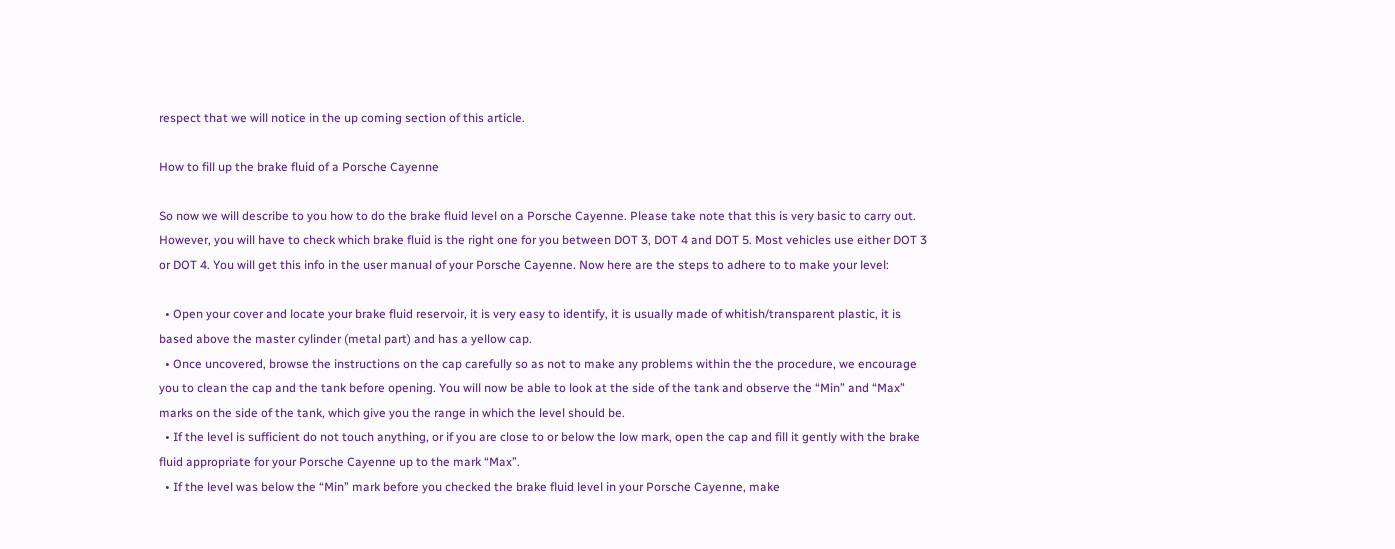respect that we will notice in the up coming section of this article.

How to fill up the brake fluid of a Porsche Cayenne

So now we will describe to you how to do the brake fluid level on a Porsche Cayenne. Please take note that this is very basic to carry out. However, you will have to check which brake fluid is the right one for you between DOT 3, DOT 4 and DOT 5. Most vehicles use either DOT 3 or DOT 4. You will get this info in the user manual of your Porsche Cayenne. Now here are the steps to adhere to to make your level:

  • Open your cover and locate your brake fluid reservoir, it is very easy to identify, it is usually made of whitish/transparent plastic, it is based above the master cylinder (metal part) and has a yellow cap.
  • Once uncovered, browse the instructions on the cap carefully so as not to make any problems within the the procedure, we encourage you to clean the cap and the tank before opening. You will now be able to look at the side of the tank and observe the “Min” and “Max” marks on the side of the tank, which give you the range in which the level should be.
  • If the level is sufficient do not touch anything, or if you are close to or below the low mark, open the cap and fill it gently with the brake fluid appropriate for your Porsche Cayenne up to the mark “Max”.
  • If the level was below the “Min” mark before you checked the brake fluid level in your Porsche Cayenne, make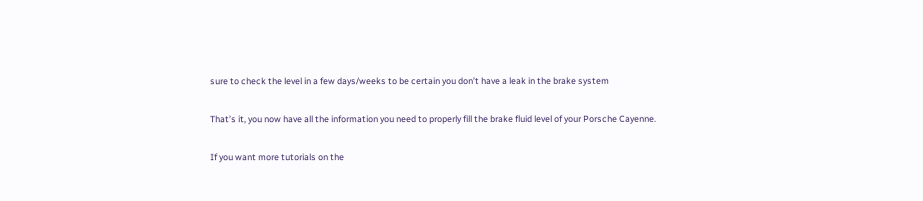sure to check the level in a few days/weeks to be certain you don’t have a leak in the brake system

That’s it, you now have all the information you need to properly fill the brake fluid level of your Porsche Cayenne.

If you want more tutorials on the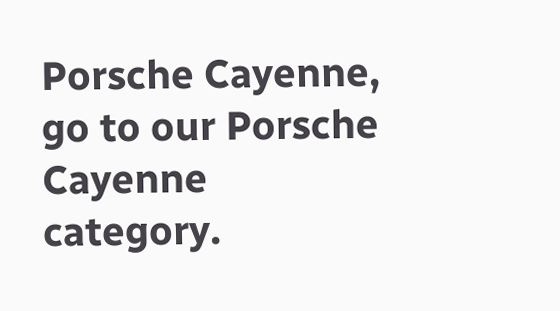Porsche Cayenne, go to our Porsche Cayenne category.